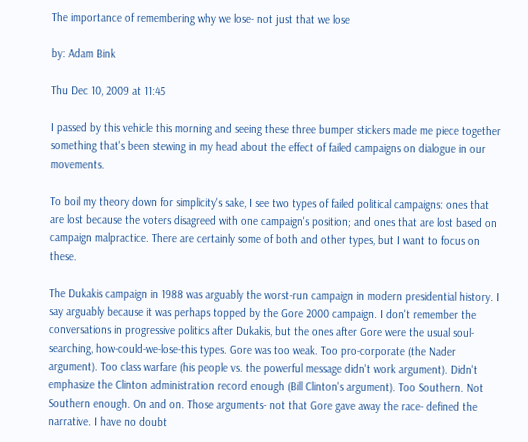The importance of remembering why we lose- not just that we lose

by: Adam Bink

Thu Dec 10, 2009 at 11:45

I passed by this vehicle this morning and seeing these three bumper stickers made me piece together something that's been stewing in my head about the effect of failed campaigns on dialogue in our movements.

To boil my theory down for simplicity's sake, I see two types of failed political campaigns: ones that are lost because the voters disagreed with one campaign's position; and ones that are lost based on campaign malpractice. There are certainly some of both and other types, but I want to focus on these.

The Dukakis campaign in 1988 was arguably the worst-run campaign in modern presidential history. I say arguably because it was perhaps topped by the Gore 2000 campaign. I don't remember the conversations in progressive politics after Dukakis, but the ones after Gore were the usual soul-searching, how-could-we-lose-this types. Gore was too weak. Too pro-corporate (the Nader argument). Too class warfare (his people vs. the powerful message didn't work argument). Didn't emphasize the Clinton administration record enough (Bill Clinton's argument). Too Southern. Not Southern enough. On and on. Those arguments- not that Gore gave away the race- defined the narrative. I have no doubt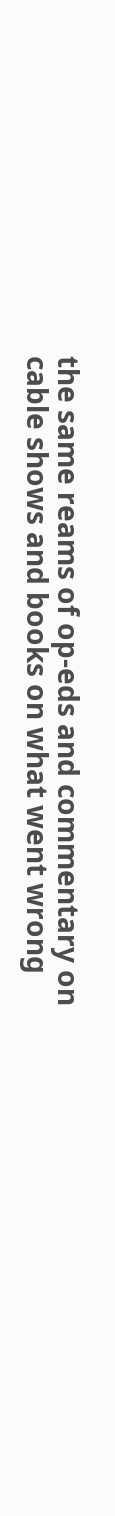the same reams of op-eds and commentary on cable shows and books on what went wrong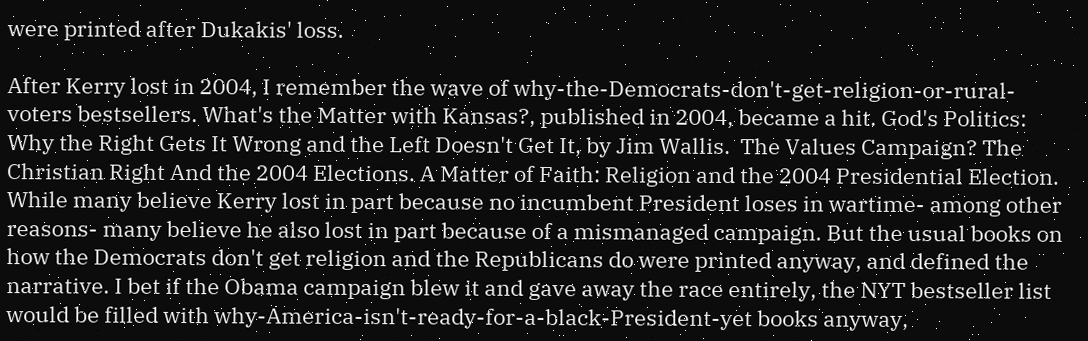were printed after Dukakis' loss.

After Kerry lost in 2004, I remember the wave of why-the-Democrats-don't-get-religion-or-rural-voters bestsellers. What's the Matter with Kansas?, published in 2004, became a hit. God's Politics: Why the Right Gets It Wrong and the Left Doesn't Get It, by Jim Wallis.  The Values Campaign? The Christian Right And the 2004 Elections. A Matter of Faith: Religion and the 2004 Presidential Election. While many believe Kerry lost in part because no incumbent President loses in wartime- among other reasons- many believe he also lost in part because of a mismanaged campaign. But the usual books on how the Democrats don't get religion and the Republicans do were printed anyway, and defined the narrative. I bet if the Obama campaign blew it and gave away the race entirely, the NYT bestseller list would be filled with why-America-isn't-ready-for-a-black-President-yet books anyway,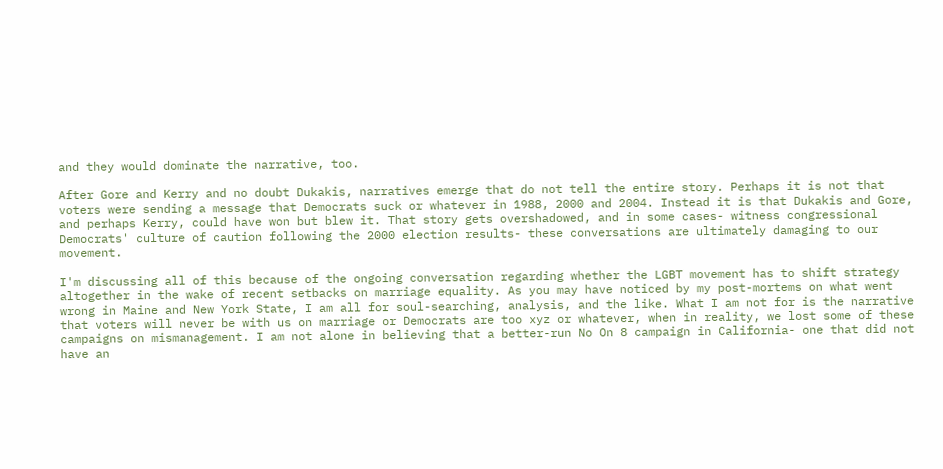and they would dominate the narrative, too.

After Gore and Kerry and no doubt Dukakis, narratives emerge that do not tell the entire story. Perhaps it is not that voters were sending a message that Democrats suck or whatever in 1988, 2000 and 2004. Instead it is that Dukakis and Gore, and perhaps Kerry, could have won but blew it. That story gets overshadowed, and in some cases- witness congressional Democrats' culture of caution following the 2000 election results- these conversations are ultimately damaging to our movement.

I'm discussing all of this because of the ongoing conversation regarding whether the LGBT movement has to shift strategy altogether in the wake of recent setbacks on marriage equality. As you may have noticed by my post-mortems on what went wrong in Maine and New York State, I am all for soul-searching, analysis, and the like. What I am not for is the narrative that voters will never be with us on marriage or Democrats are too xyz or whatever, when in reality, we lost some of these campaigns on mismanagement. I am not alone in believing that a better-run No On 8 campaign in California- one that did not have an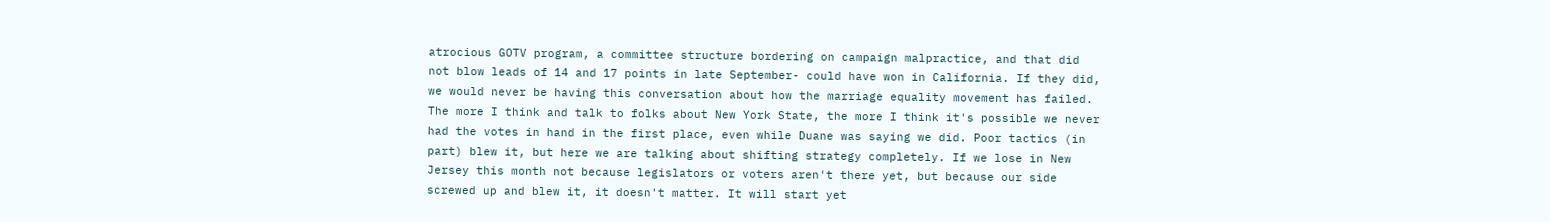atrocious GOTV program, a committee structure bordering on campaign malpractice, and that did not blow leads of 14 and 17 points in late September- could have won in California. If they did, we would never be having this conversation about how the marriage equality movement has failed. The more I think and talk to folks about New York State, the more I think it's possible we never had the votes in hand in the first place, even while Duane was saying we did. Poor tactics (in part) blew it, but here we are talking about shifting strategy completely. If we lose in New Jersey this month not because legislators or voters aren't there yet, but because our side screwed up and blew it, it doesn't matter. It will start yet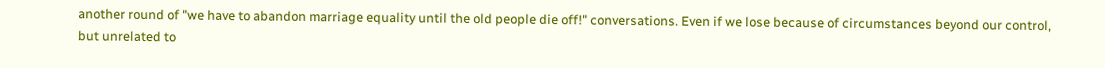another round of "we have to abandon marriage equality until the old people die off!" conversations. Even if we lose because of circumstances beyond our control, but unrelated to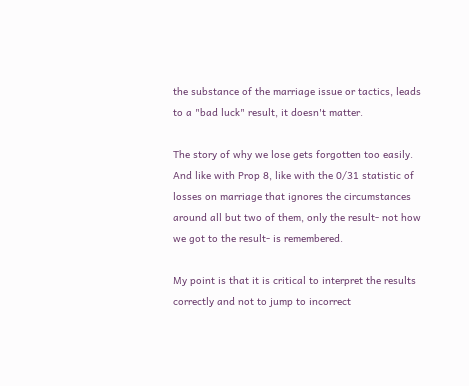the substance of the marriage issue or tactics, leads to a "bad luck" result, it doesn't matter.

The story of why we lose gets forgotten too easily. And like with Prop 8, like with the 0/31 statistic of losses on marriage that ignores the circumstances around all but two of them, only the result- not how we got to the result- is remembered.

My point is that it is critical to interpret the results correctly and not to jump to incorrect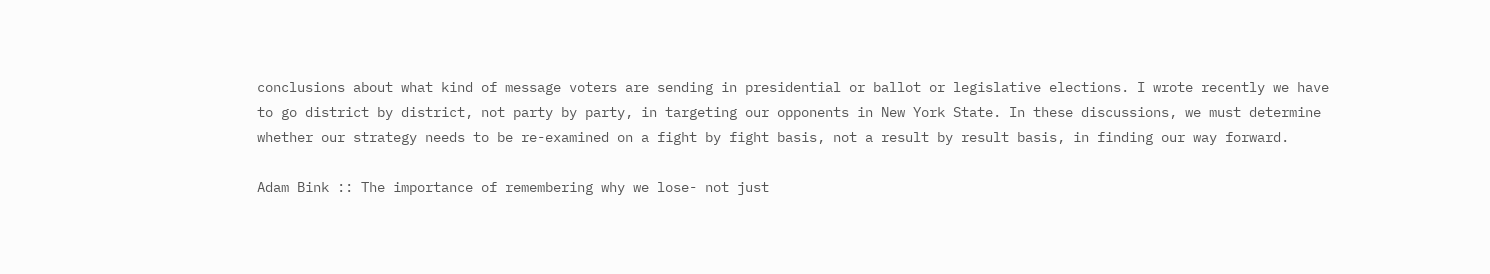conclusions about what kind of message voters are sending in presidential or ballot or legislative elections. I wrote recently we have to go district by district, not party by party, in targeting our opponents in New York State. In these discussions, we must determine whether our strategy needs to be re-examined on a fight by fight basis, not a result by result basis, in finding our way forward.

Adam Bink :: The importance of remembering why we lose- not just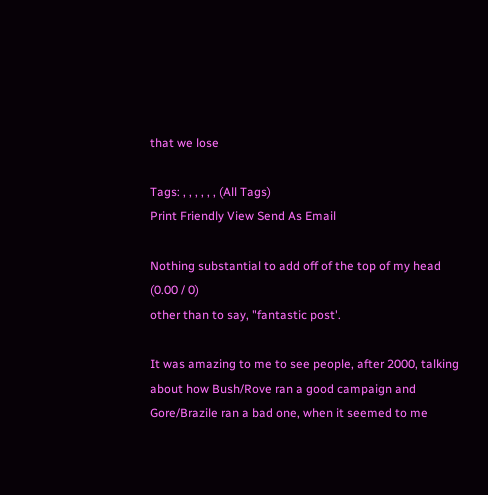that we lose

Tags: , , , , , , (All Tags)
Print Friendly View Send As Email

Nothing substantial to add off of the top of my head (0.00 / 0)
other than to say, "fantastic post'.

It was amazing to me to see people, after 2000, talking about how Bush/Rove ran a good campaign and Gore/Brazile ran a bad one, when it seemed to me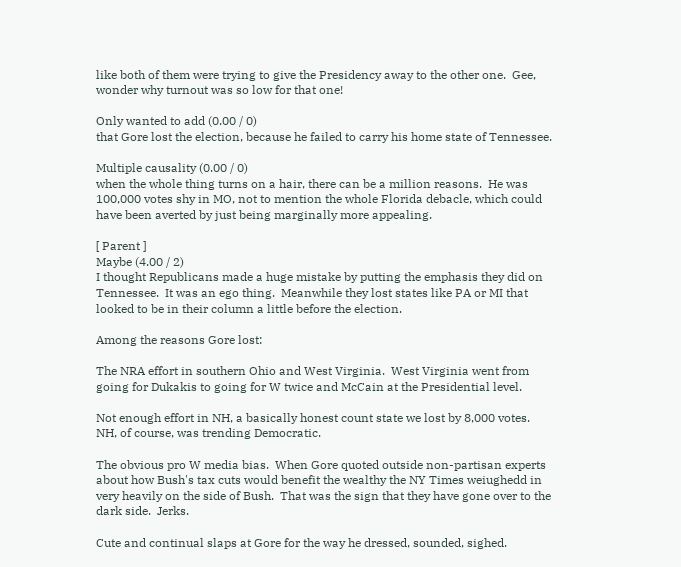like both of them were trying to give the Presidency away to the other one.  Gee, wonder why turnout was so low for that one!

Only wanted to add (0.00 / 0)
that Gore lost the election, because he failed to carry his home state of Tennessee.

Multiple causality (0.00 / 0)
when the whole thing turns on a hair, there can be a million reasons.  He was 100,000 votes shy in MO, not to mention the whole Florida debacle, which could have been averted by just being marginally more appealing.

[ Parent ]
Maybe (4.00 / 2)
I thought Republicans made a huge mistake by putting the emphasis they did on Tennessee.  It was an ego thing.  Meanwhile they lost states like PA or MI that looked to be in their column a little before the election.

Among the reasons Gore lost:

The NRA effort in southern Ohio and West Virginia.  West Virginia went from going for Dukakis to going for W twice and McCain at the Presidential level.

Not enough effort in NH, a basically honest count state we lost by 8,000 votes.  NH, of course, was trending Democratic.

The obvious pro W media bias.  When Gore quoted outside non-partisan experts about how Bush's tax cuts would benefit the wealthy the NY Times weiughedd in very heavily on the side of Bush.  That was the sign that they have gone over to the dark side.  Jerks.

Cute and continual slaps at Gore for the way he dressed, sounded, sighed.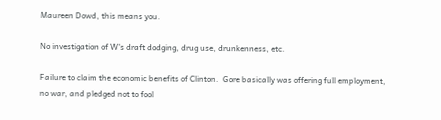Maureen Dowd, this means you.

No investigation of W's draft dodging, drug use, drunkenness, etc.

Failure to claim the economic benefits of Clinton.  Gore basically was offering full employment, no war, and pledged not to fool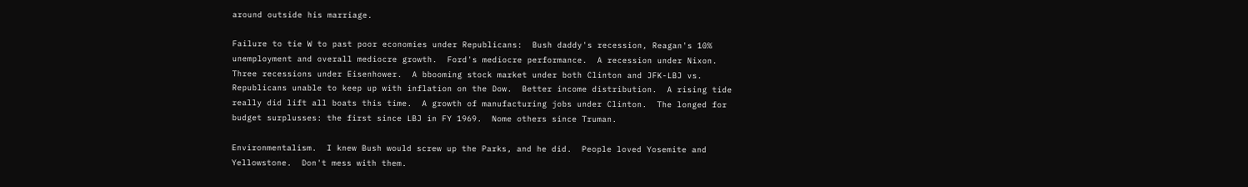around outside his marriage.

Failure to tie W to past poor economies under Republicans:  Bush daddy's recession, Reagan's 10% unemployment and overall mediocre growth.  Ford's mediocre performance.  A recession under Nixon.  Three recessions under Eisenhower.  A bbooming stock market under both Clinton and JFK-LBJ vs. Republicans unable to keep up with inflation on the Dow.  Better income distribution.  A rising tide really did lift all boats this time.  A growth of manufacturing jobs under Clinton.  The longed for budget surplusses: the first since LBJ in FY 1969.  Nome others since Truman.

Environmentalism.  I knew Bush would screw up the Parks, and he did.  People loved Yosemite and Yellowstone.  Don't mess with them.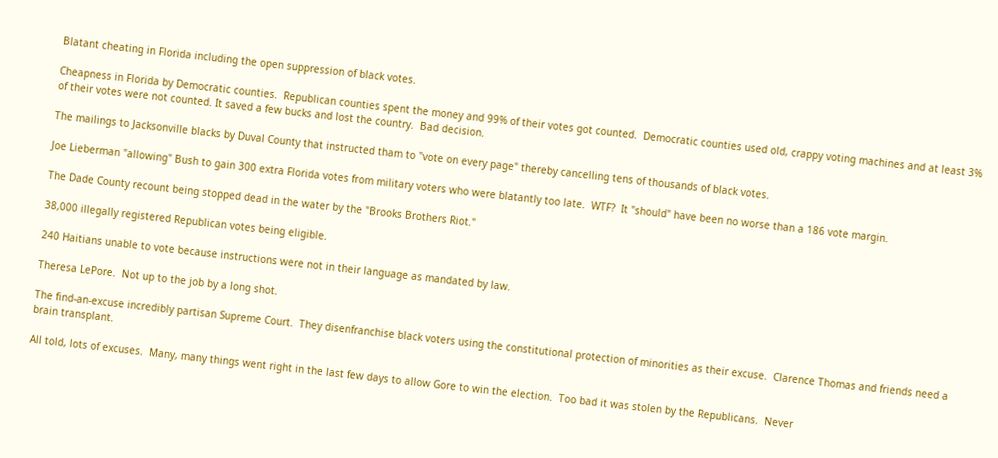Blatant cheating in Florida including the open suppression of black votes.

Cheapness in Florida by Democratic counties.  Republican counties spent the money and 99% of their votes got counted.  Democratic counties used old, crappy voting machines and at least 3% of their votes were not counted. It saved a few bucks and lost the country.  Bad decision.

The mailings to Jacksonville blacks by Duval County that instructed tham to "vote on every page" thereby cancelling tens of thousands of black votes.

Joe Lieberman "allowing" Bush to gain 300 extra Florida votes from military voters who were blatantly too late.  WTF?  It "should" have been no worse than a 186 vote margin.

The Dade County recount being stopped dead in the water by the "Brooks Brothers Riot."

38,000 illegally registered Republican votes being eligible.

240 Haitians unable to vote because instructions were not in their language as mandated by law.

Theresa LePore.  Not up to the job by a long shot.

The find-an-excuse incredibly partisan Supreme Court.  They disenfranchise black voters using the constitutional protection of minorities as their excuse.  Clarence Thomas and friends need a brain transplant.

All told, lots of excuses.  Many, many things went right in the last few days to allow Gore to win the election.  Too bad it was stolen by the Republicans.  Never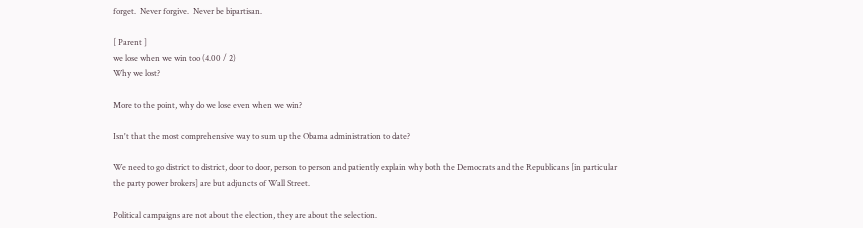forget.  Never forgive.  Never be bipartisan.

[ Parent ]
we lose when we win too (4.00 / 2)
Why we lost?

More to the point, why do we lose even when we win?

Isn't that the most comprehensive way to sum up the Obama administration to date?

We need to go district to district, door to door, person to person and patiently explain why both the Democrats and the Republicans [in particular the party power brokers] are but adjuncts of Wall Street.

Political campaigns are not about the election, they are about the selection.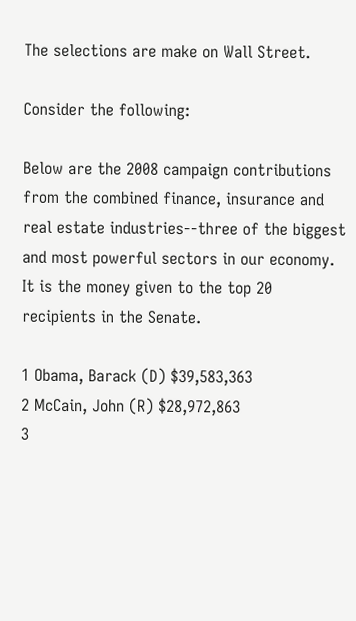The selections are make on Wall Street.

Consider the following:

Below are the 2008 campaign contributions from the combined finance, insurance and real estate industries--three of the biggest and most powerful sectors in our economy. It is the money given to the top 20 recipients in the Senate.

1 Obama, Barack (D) $39,583,363
2 McCain, John (R) $28,972,863
3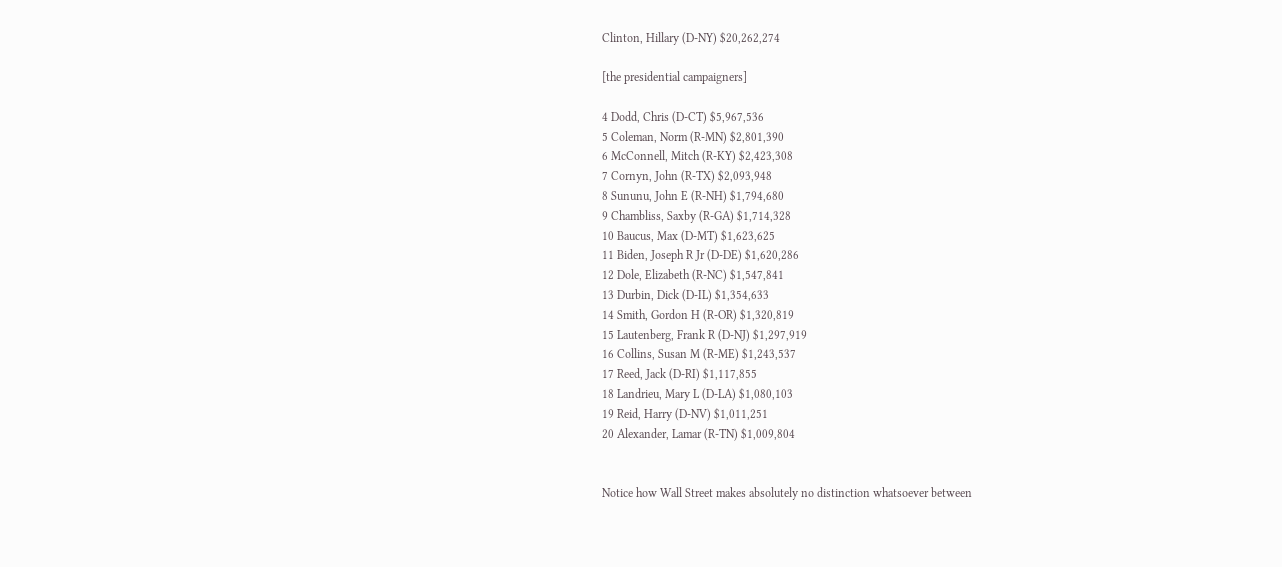Clinton, Hillary (D-NY) $20,262,274

[the presidential campaigners]

4 Dodd, Chris (D-CT) $5,967,536
5 Coleman, Norm (R-MN) $2,801,390
6 McConnell, Mitch (R-KY) $2,423,308
7 Cornyn, John (R-TX) $2,093,948
8 Sununu, John E (R-NH) $1,794,680
9 Chambliss, Saxby (R-GA) $1,714,328
10 Baucus, Max (D-MT) $1,623,625
11 Biden, Joseph R Jr (D-DE) $1,620,286
12 Dole, Elizabeth (R-NC) $1,547,841
13 Durbin, Dick (D-IL) $1,354,633
14 Smith, Gordon H (R-OR) $1,320,819
15 Lautenberg, Frank R (D-NJ) $1,297,919
16 Collins, Susan M (R-ME) $1,243,537
17 Reed, Jack (D-RI) $1,117,855
18 Landrieu, Mary L (D-LA) $1,080,103
19 Reid, Harry (D-NV) $1,011,251
20 Alexander, Lamar (R-TN) $1,009,804


Notice how Wall Street makes absolutely no distinction whatsoever between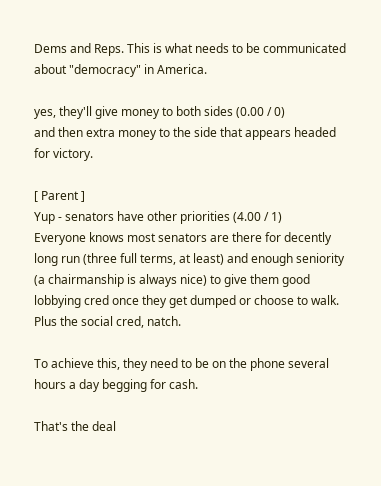Dems and Reps. This is what needs to be communicated about "democracy" in America.

yes, they'll give money to both sides (0.00 / 0)
and then extra money to the side that appears headed for victory.

[ Parent ]
Yup - senators have other priorities (4.00 / 1)
Everyone knows most senators are there for decently long run (three full terms, at least) and enough seniority (a chairmanship is always nice) to give them good lobbying cred once they get dumped or choose to walk. Plus the social cred, natch.

To achieve this, they need to be on the phone several hours a day begging for cash.

That's the deal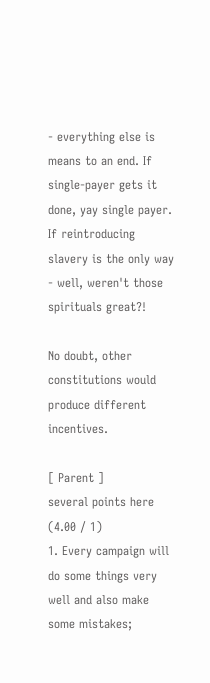- everything else is means to an end. If single-payer gets it done, yay single payer. If reintroducing slavery is the only way - well, weren't those spirituals great?!

No doubt, other constitutions would produce different incentives.

[ Parent ]
several points here (4.00 / 1)
1. Every campaign will do some things very well and also make some mistakes;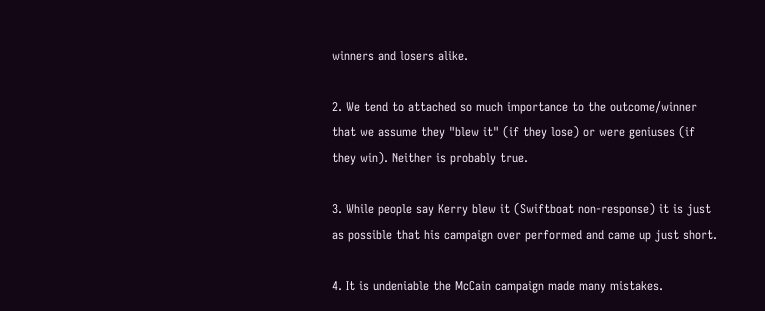winners and losers alike.

2. We tend to attached so much importance to the outcome/winner that we assume they "blew it" (if they lose) or were geniuses (if they win). Neither is probably true.

3. While people say Kerry blew it (Swiftboat non-response) it is just as possible that his campaign over performed and came up just short.

4. It is undeniable the McCain campaign made many mistakes.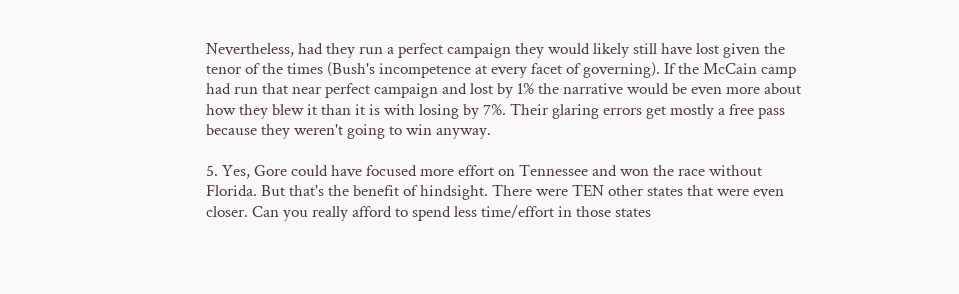Nevertheless, had they run a perfect campaign they would likely still have lost given the tenor of the times (Bush's incompetence at every facet of governing). If the McCain camp had run that near perfect campaign and lost by 1% the narrative would be even more about how they blew it than it is with losing by 7%. Their glaring errors get mostly a free pass because they weren't going to win anyway.

5. Yes, Gore could have focused more effort on Tennessee and won the race without Florida. But that's the benefit of hindsight. There were TEN other states that were even closer. Can you really afford to spend less time/effort in those states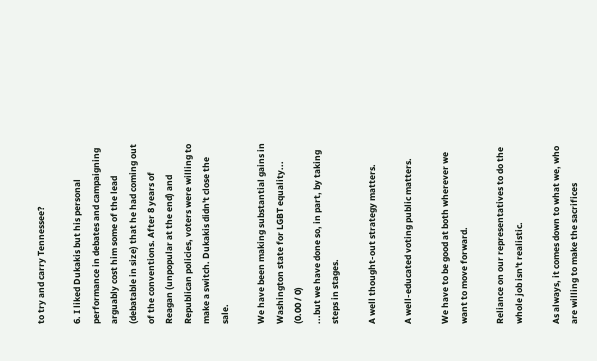to try and carry Tennessee?

6. I liked Dukakis but his personal performance in debates and campaigning arguably cost him some of the lead (debatable in size) that he had coming out of the conventions. After 8 years of Reagan (unpopular at the end) and Republican policies, voters were willing to make a switch. Dukakis didn't close the sale.

We have been making substantial gains in Washington state for LGBT equality... (0.00 / 0)
...but we have done so, in part, by taking steps in stages.

A well thought-out strategy matters.

A well-educated voting public matters.

We have to be good at both wherever we want to move forward.

Reliance on our representatives to do the whole job isn't realistic.

As always, it comes down to what we, who are willing to make the sacrifices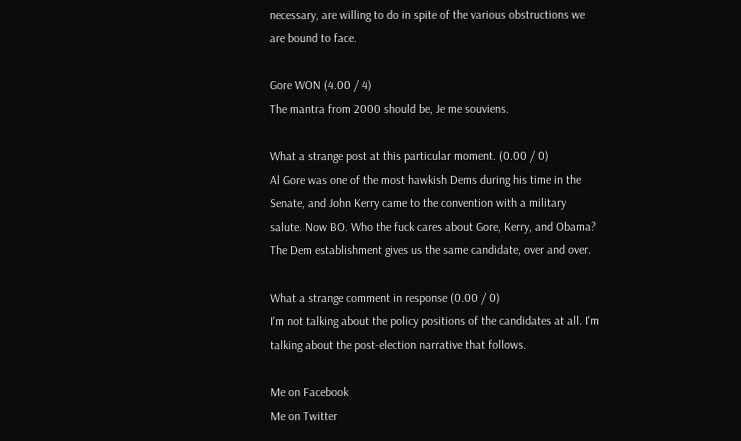necessary, are willing to do in spite of the various obstructions we are bound to face.

Gore WON (4.00 / 4)
The mantra from 2000 should be, Je me souviens.

What a strange post at this particular moment. (0.00 / 0)
Al Gore was one of the most hawkish Dems during his time in the Senate, and John Kerry came to the convention with a military salute. Now BO. Who the fuck cares about Gore, Kerry, and Obama? The Dem establishment gives us the same candidate, over and over.

What a strange comment in response (0.00 / 0)
I'm not talking about the policy positions of the candidates at all. I'm talking about the post-election narrative that follows.

Me on Facebook
Me on Twitter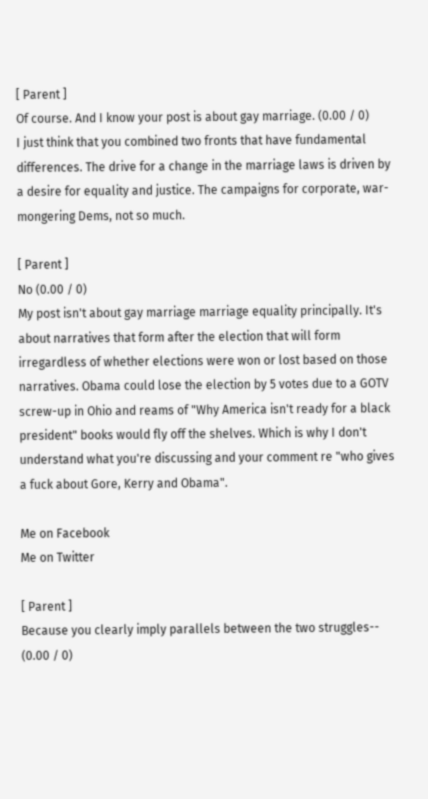[ Parent ]
Of course. And I know your post is about gay marriage. (0.00 / 0)
I just think that you combined two fronts that have fundamental differences. The drive for a change in the marriage laws is driven by a desire for equality and justice. The campaigns for corporate, war-mongering Dems, not so much.

[ Parent ]
No (0.00 / 0)
My post isn't about gay marriage marriage equality principally. It's about narratives that form after the election that will form irregardless of whether elections were won or lost based on those narratives. Obama could lose the election by 5 votes due to a GOTV screw-up in Ohio and reams of "Why America isn't ready for a black president" books would fly off the shelves. Which is why I don't understand what you're discussing and your comment re "who gives a fuck about Gore, Kerry and Obama".

Me on Facebook
Me on Twitter

[ Parent ]
Because you clearly imply parallels between the two struggles-- (0.00 / 0)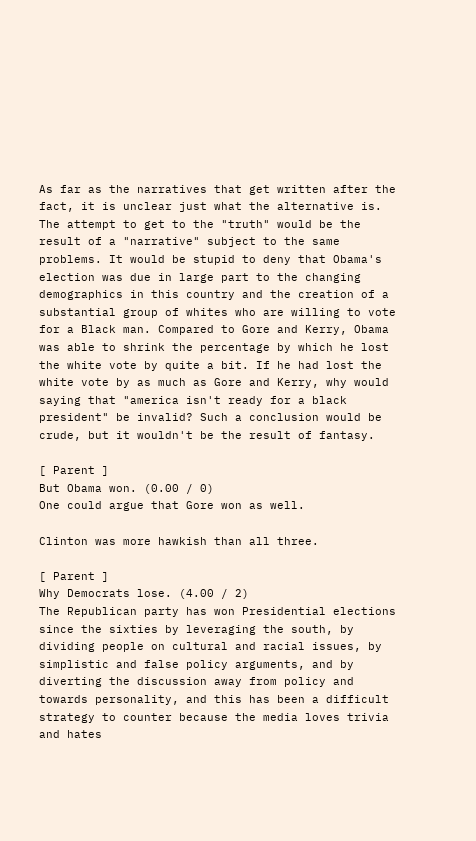As far as the narratives that get written after the fact, it is unclear just what the alternative is. The attempt to get to the "truth" would be the result of a "narrative" subject to the same problems. It would be stupid to deny that Obama's election was due in large part to the changing demographics in this country and the creation of a substantial group of whites who are willing to vote for a Black man. Compared to Gore and Kerry, Obama was able to shrink the percentage by which he lost the white vote by quite a bit. If he had lost the white vote by as much as Gore and Kerry, why would saying that "america isn't ready for a black president" be invalid? Such a conclusion would be crude, but it wouldn't be the result of fantasy.

[ Parent ]
But Obama won. (0.00 / 0)
One could argue that Gore won as well.

Clinton was more hawkish than all three.

[ Parent ]
Why Democrats lose. (4.00 / 2)
The Republican party has won Presidential elections since the sixties by leveraging the south, by dividing people on cultural and racial issues, by simplistic and false policy arguments, and by diverting the discussion away from policy and towards personality, and this has been a difficult strategy to counter because the media loves trivia and hates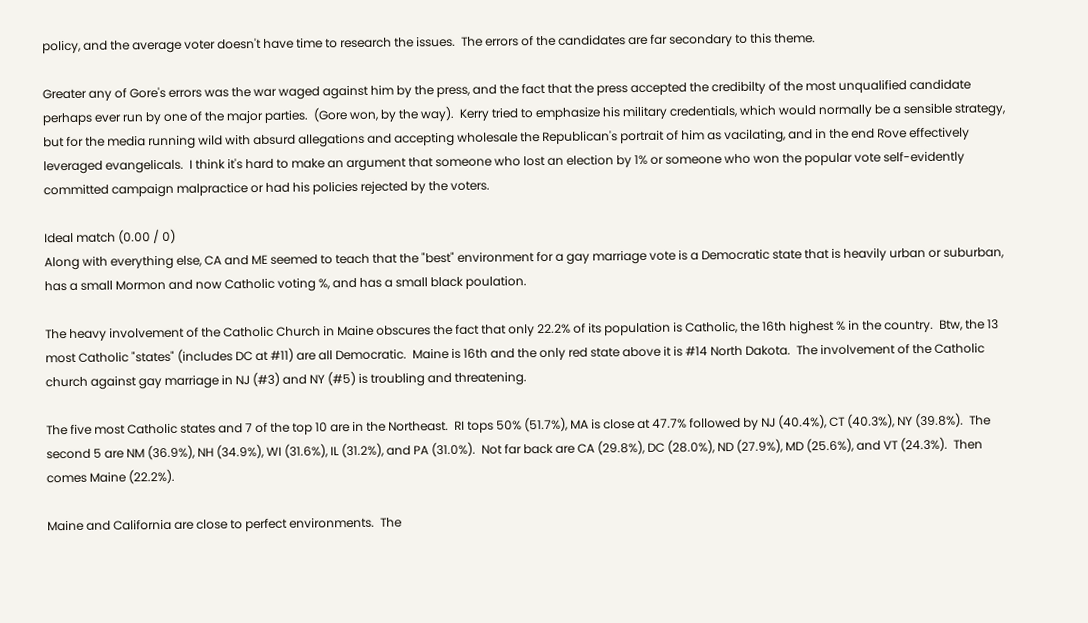policy, and the average voter doesn't have time to research the issues.  The errors of the candidates are far secondary to this theme.

Greater any of Gore's errors was the war waged against him by the press, and the fact that the press accepted the credibilty of the most unqualified candidate perhaps ever run by one of the major parties.  (Gore won, by the way).  Kerry tried to emphasize his military credentials, which would normally be a sensible strategy, but for the media running wild with absurd allegations and accepting wholesale the Republican's portrait of him as vacilating, and in the end Rove effectively leveraged evangelicals.  I think it's hard to make an argument that someone who lost an election by 1% or someone who won the popular vote self-evidently committed campaign malpractice or had his policies rejected by the voters.

Ideal match (0.00 / 0)
Along with everything else, CA and ME seemed to teach that the "best" environment for a gay marriage vote is a Democratic state that is heavily urban or suburban, has a small Mormon and now Catholic voting %, and has a small black poulation.

The heavy involvement of the Catholic Church in Maine obscures the fact that only 22.2% of its population is Catholic, the 16th highest % in the country.  Btw, the 13 most Catholic "states" (includes DC at #11) are all Democratic.  Maine is 16th and the only red state above it is #14 North Dakota.  The involvement of the Catholic church against gay marriage in NJ (#3) and NY (#5) is troubling and threatening.

The five most Catholic states and 7 of the top 10 are in the Northeast.  RI tops 50% (51.7%), MA is close at 47.7% followed by NJ (40.4%), CT (40.3%), NY (39.8%).  The second 5 are NM (36.9%), NH (34.9%), WI (31.6%), IL (31.2%), and PA (31.0%).  Not far back are CA (29.8%), DC (28.0%), ND (27.9%), MD (25.6%), and VT (24.3%).  Then comes Maine (22.2%).

Maine and California are close to perfect environments.  The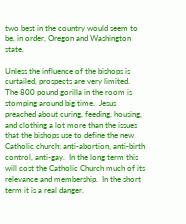two best in the country would seem to be, in order, Oregon and Washington state.

Unless the influence of the bishops is curtailed, prospects are very limited.  The 800 pound gorilla in the room is stomping around big time.  Jesus preached about curing, feeding, housing, and clothing a lot more than the issues that the bishops use to define the new Catholic church: anti-abortion, anti-birth control, anti-gay.  In the long term this will cost the Catholic Church much of its relevance and membership.  In the short term it is a real danger.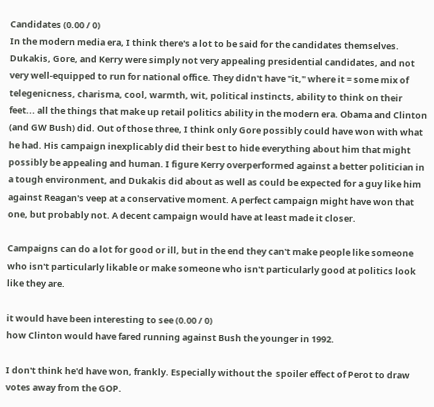Candidates (0.00 / 0)
In the modern media era, I think there's a lot to be said for the candidates themselves. Dukakis, Gore, and Kerry were simply not very appealing presidential candidates, and not very well-equipped to run for national office. They didn't have "it," where it = some mix of telegenicness, charisma, cool, warmth, wit, political instincts, ability to think on their feet... all the things that make up retail politics ability in the modern era. Obama and Clinton (and GW Bush) did. Out of those three, I think only Gore possibly could have won with what he had. His campaign inexplicably did their best to hide everything about him that might possibly be appealing and human. I figure Kerry overperformed against a better politician in a tough environment, and Dukakis did about as well as could be expected for a guy like him against Reagan's veep at a conservative moment. A perfect campaign might have won that one, but probably not. A decent campaign would have at least made it closer.

Campaigns can do a lot for good or ill, but in the end they can't make people like someone who isn't particularly likable or make someone who isn't particularly good at politics look like they are.

it would have been interesting to see (0.00 / 0)
how Clinton would have fared running against Bush the younger in 1992.

I don't think he'd have won, frankly. Especially without the  spoiler effect of Perot to draw votes away from the GOP.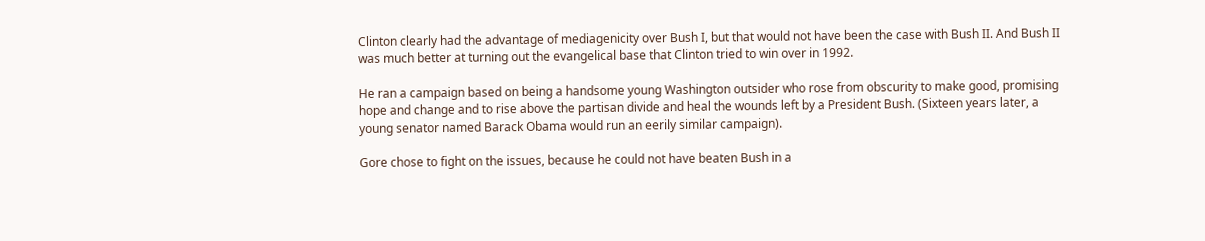Clinton clearly had the advantage of mediagenicity over Bush I, but that would not have been the case with Bush II. And Bush II was much better at turning out the evangelical base that Clinton tried to win over in 1992.

He ran a campaign based on being a handsome young Washington outsider who rose from obscurity to make good, promising hope and change and to rise above the partisan divide and heal the wounds left by a President Bush. (Sixteen years later, a young senator named Barack Obama would run an eerily similar campaign).

Gore chose to fight on the issues, because he could not have beaten Bush in a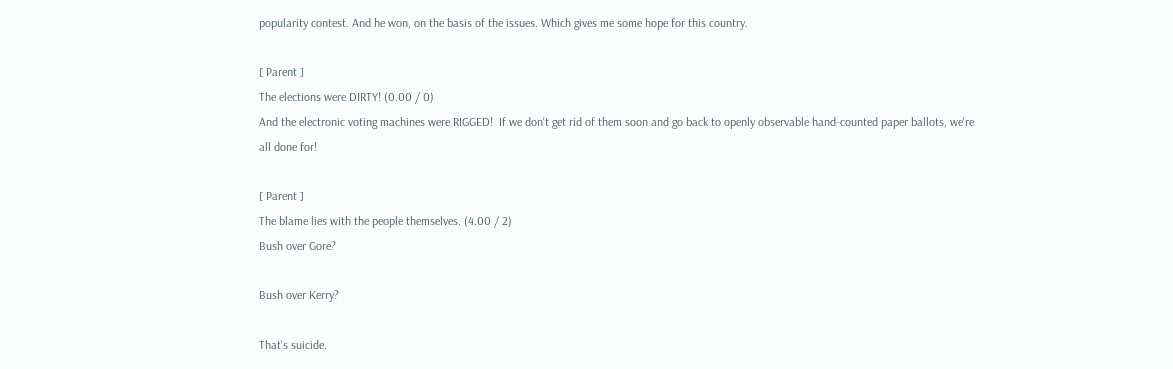popularity contest. And he won, on the basis of the issues. Which gives me some hope for this country.

[ Parent ]
The elections were DIRTY! (0.00 / 0)
And the electronic voting machines were RIGGED!  If we don't get rid of them soon and go back to openly observable hand-counted paper ballots, we're all done for!

[ Parent ]
The blame lies with the people themselves. (4.00 / 2)
Bush over Gore?

Bush over Kerry?

That's suicide.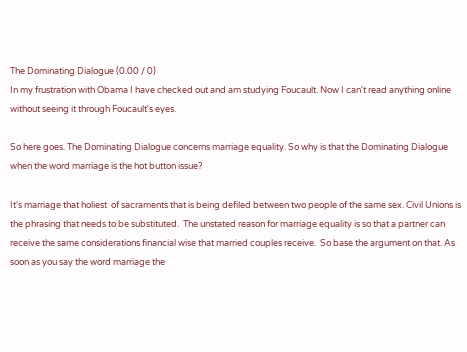The Dominating Dialogue (0.00 / 0)
In my frustration with Obama I have checked out and am studying Foucault. Now I can't read anything online without seeing it through Foucault's eyes.

So here goes. The Dominating Dialogue concerns marriage equality. So why is that the Dominating Dialogue when the word marriage is the hot button issue?

It's marriage that holiest  of sacraments that is being defiled between two people of the same sex. Civil Unions is the phrasing that needs to be substituted.  The unstated reason for marriage equality is so that a partner can receive the same considerations financial wise that married couples receive.  So base the argument on that. As soon as you say the word marriage the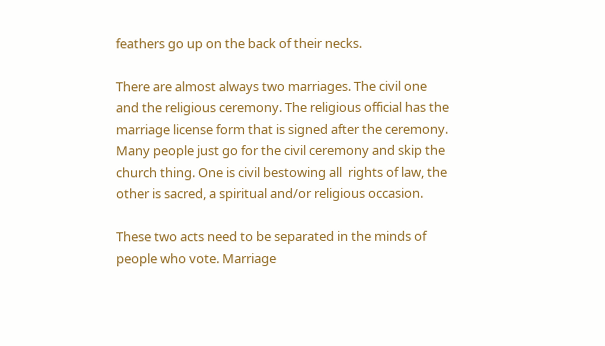feathers go up on the back of their necks.

There are almost always two marriages. The civil one and the religious ceremony. The religious official has the marriage license form that is signed after the ceremony. Many people just go for the civil ceremony and skip the church thing. One is civil bestowing all  rights of law, the other is sacred, a spiritual and/or religious occasion.

These two acts need to be separated in the minds of people who vote. Marriage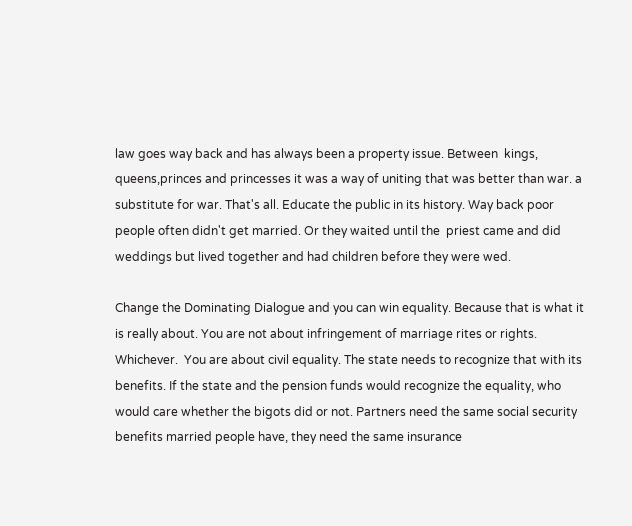law goes way back and has always been a property issue. Between  kings, queens,princes and princesses it was a way of uniting that was better than war. a substitute for war. That's all. Educate the public in its history. Way back poor people often didn't get married. Or they waited until the  priest came and did weddings but lived together and had children before they were wed.

Change the Dominating Dialogue and you can win equality. Because that is what it is really about. You are not about infringement of marriage rites or rights. Whichever.  You are about civil equality. The state needs to recognize that with its benefits. If the state and the pension funds would recognize the equality, who would care whether the bigots did or not. Partners need the same social security benefits married people have, they need the same insurance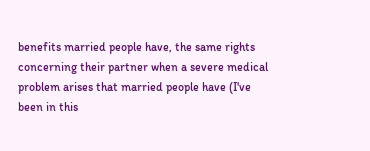benefits married people have, the same rights concerning their partner when a severe medical problem arises that married people have (I've been in this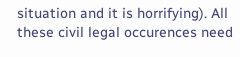situation and it is horrifying). All these civil legal occurences need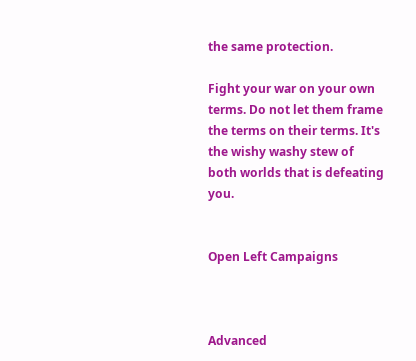the same protection.

Fight your war on your own terms. Do not let them frame the terms on their terms. It's the wishy washy stew of both worlds that is defeating you.


Open Left Campaigns



Advanced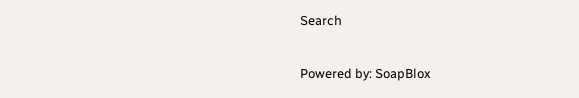Search

Powered by: SoapBlox